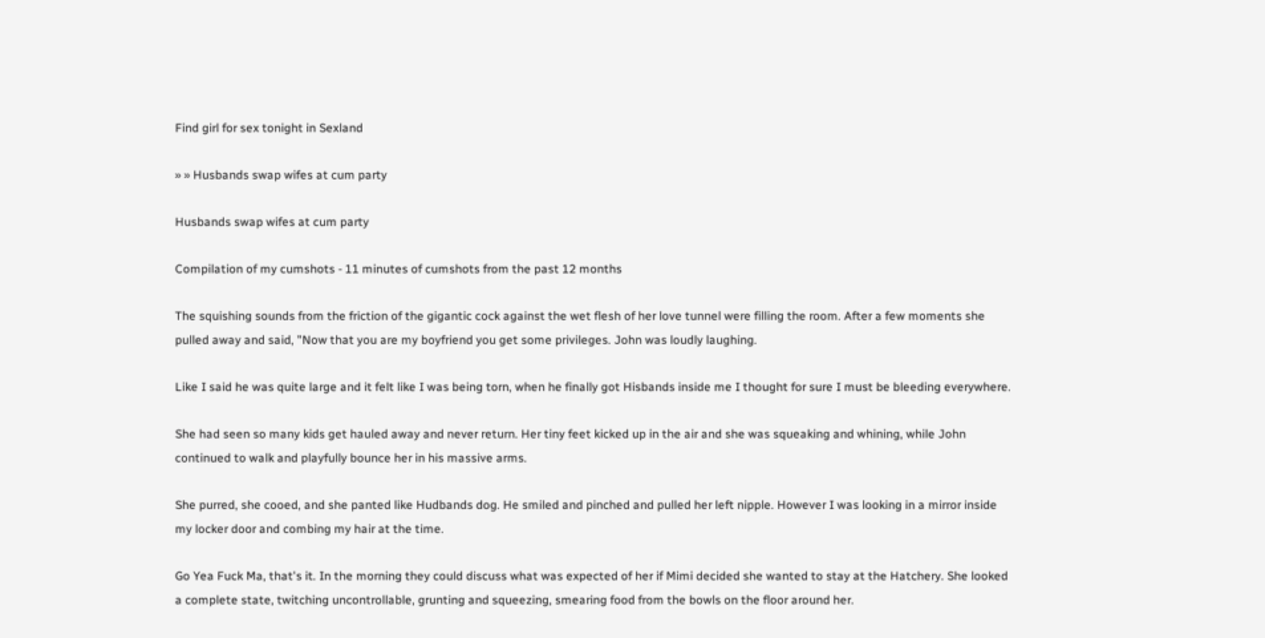Find girl for sex tonight in Sexland

» » Husbands swap wifes at cum party

Husbands swap wifes at cum party

Compilation of my cumshots - 11 minutes of cumshots from the past 12 months

The squishing sounds from the friction of the gigantic cock against the wet flesh of her love tunnel were filling the room. After a few moments she pulled away and said, "Now that you are my boyfriend you get some privileges. John was loudly laughing.

Like I said he was quite large and it felt like I was being torn, when he finally got Hisbands inside me I thought for sure I must be bleeding everywhere.

She had seen so many kids get hauled away and never return. Her tiny feet kicked up in the air and she was squeaking and whining, while John continued to walk and playfully bounce her in his massive arms.

She purred, she cooed, and she panted like Hudbands dog. He smiled and pinched and pulled her left nipple. However I was looking in a mirror inside my locker door and combing my hair at the time.

Go Yea Fuck Ma, that's it. In the morning they could discuss what was expected of her if Mimi decided she wanted to stay at the Hatchery. She looked a complete state, twitching uncontrollable, grunting and squeezing, smearing food from the bowls on the floor around her.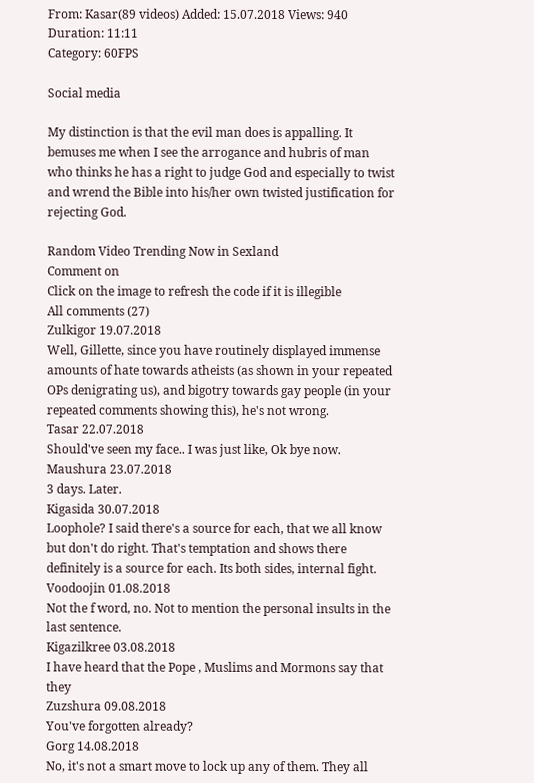From: Kasar(89 videos) Added: 15.07.2018 Views: 940 Duration: 11:11
Category: 60FPS

Social media

My distinction is that the evil man does is appalling. It bemuses me when I see the arrogance and hubris of man who thinks he has a right to judge God and especially to twist and wrend the Bible into his/her own twisted justification for rejecting God.

Random Video Trending Now in Sexland
Comment on
Click on the image to refresh the code if it is illegible
All сomments (27)
Zulkigor 19.07.2018
Well, Gillette, since you have routinely displayed immense amounts of hate towards atheists (as shown in your repeated OPs denigrating us), and bigotry towards gay people (in your repeated comments showing this), he's not wrong.
Tasar 22.07.2018
Should've seen my face.. I was just like, Ok bye now.
Maushura 23.07.2018
3 days. Later.
Kigasida 30.07.2018
Loophole? I said there's a source for each, that we all know but don't do right. That's temptation and shows there definitely is a source for each. Its both sides, internal fight.
Voodoojin 01.08.2018
Not the f word, no. Not to mention the personal insults in the last sentence.
Kigazilkree 03.08.2018
I have heard that the Pope , Muslims and Mormons say that they
Zuzshura 09.08.2018
You've forgotten already?
Gorg 14.08.2018
No, it's not a smart move to lock up any of them. They all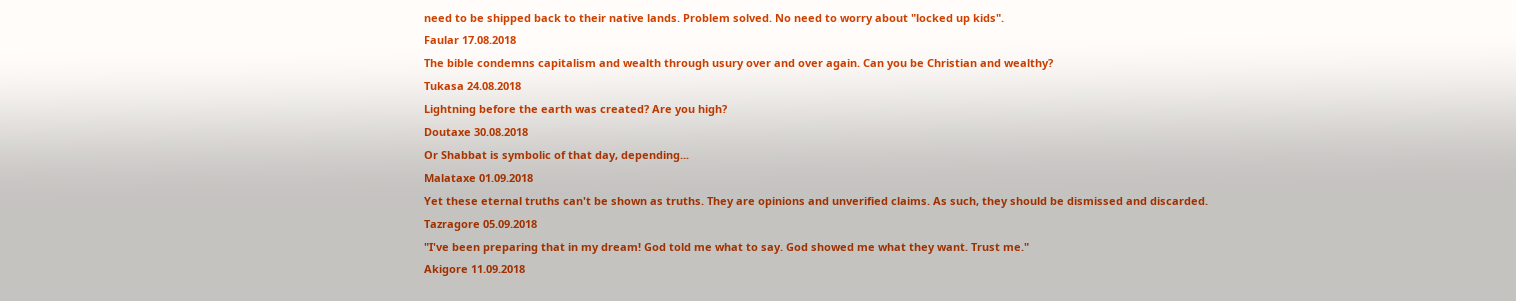need to be shipped back to their native lands. Problem solved. No need to worry about "locked up kids".
Faular 17.08.2018
The bible condemns capitalism and wealth through usury over and over again. Can you be Christian and wealthy?
Tukasa 24.08.2018
Lightning before the earth was created? Are you high?
Doutaxe 30.08.2018
Or Shabbat is symbolic of that day, depending...
Malataxe 01.09.2018
Yet these eternal truths can't be shown as truths. They are opinions and unverified claims. As such, they should be dismissed and discarded.
Tazragore 05.09.2018
"I've been preparing that in my dream! God told me what to say. God showed me what they want. Trust me."
Akigore 11.09.2018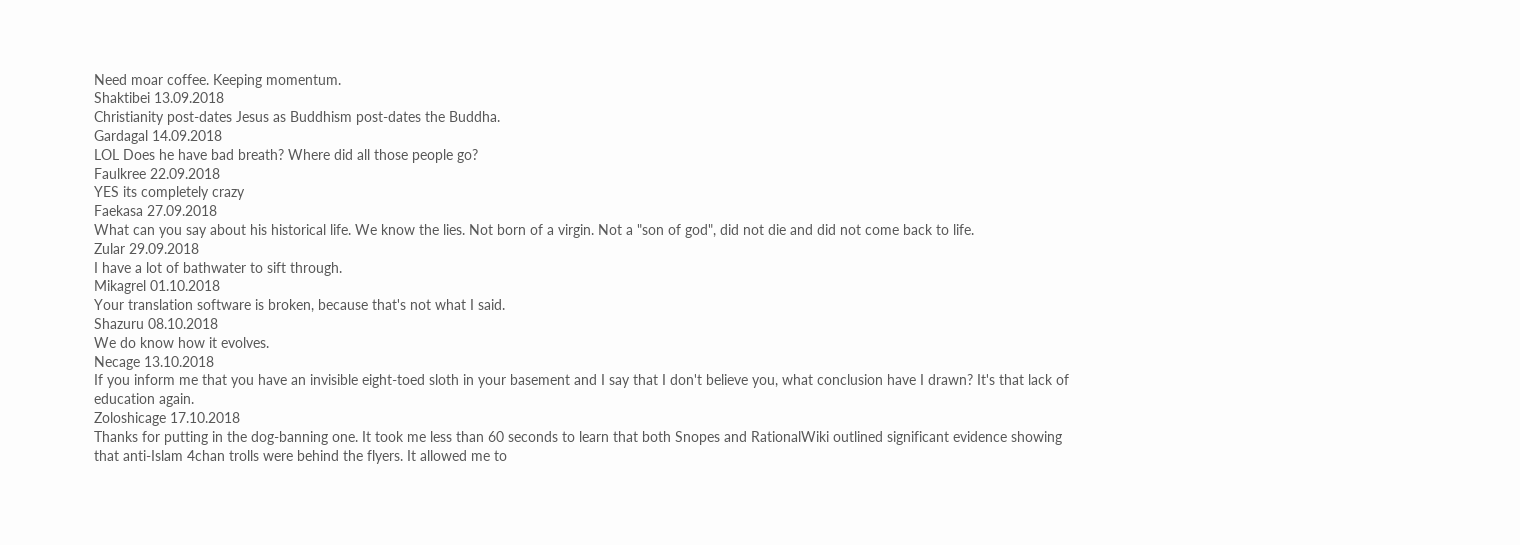Need moar coffee. Keeping momentum.
Shaktibei 13.09.2018
Christianity post-dates Jesus as Buddhism post-dates the Buddha.
Gardagal 14.09.2018
LOL Does he have bad breath? Where did all those people go?
Faulkree 22.09.2018
YES its completely crazy
Faekasa 27.09.2018
What can you say about his historical life. We know the lies. Not born of a virgin. Not a "son of god", did not die and did not come back to life.
Zular 29.09.2018
I have a lot of bathwater to sift through.
Mikagrel 01.10.2018
Your translation software is broken, because that's not what I said.
Shazuru 08.10.2018
We do know how it evolves.
Necage 13.10.2018
If you inform me that you have an invisible eight-toed sloth in your basement and I say that I don't believe you, what conclusion have I drawn? It's that lack of education again.
Zoloshicage 17.10.2018
Thanks for putting in the dog-banning one. It took me less than 60 seconds to learn that both Snopes and RationalWiki outlined significant evidence showing that anti-Islam 4chan trolls were behind the flyers. It allowed me to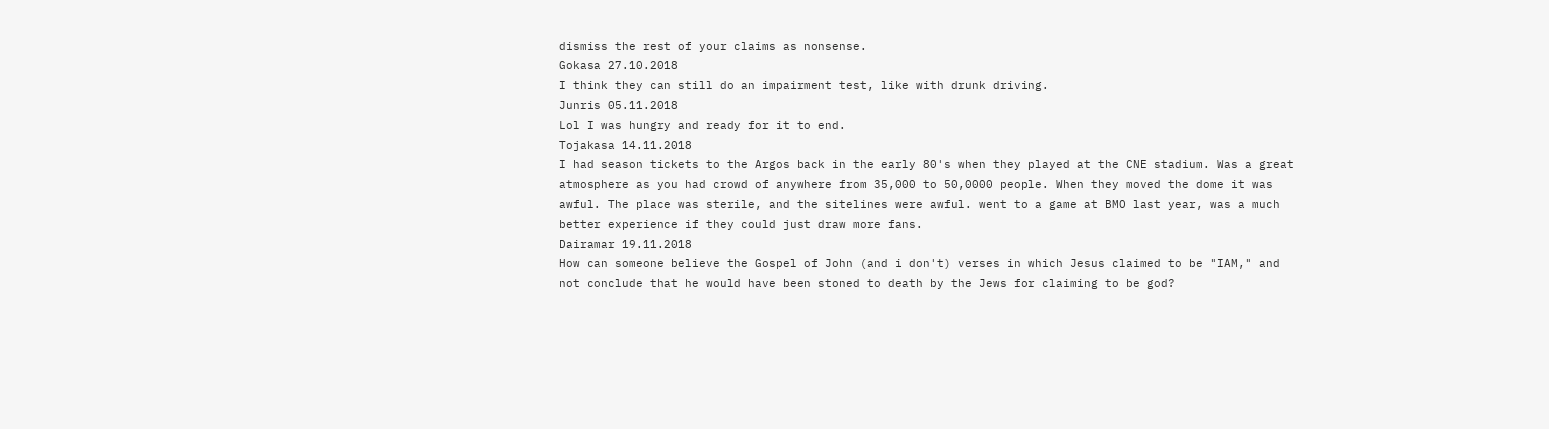dismiss the rest of your claims as nonsense.
Gokasa 27.10.2018
I think they can still do an impairment test, like with drunk driving.
Junris 05.11.2018
Lol I was hungry and ready for it to end.
Tojakasa 14.11.2018
I had season tickets to the Argos back in the early 80's when they played at the CNE stadium. Was a great atmosphere as you had crowd of anywhere from 35,000 to 50,0000 people. When they moved the dome it was awful. The place was sterile, and the sitelines were awful. went to a game at BMO last year, was a much better experience if they could just draw more fans.
Dairamar 19.11.2018
How can someone believe the Gospel of John (and i don't) verses in which Jesus claimed to be "IAM," and not conclude that he would have been stoned to death by the Jews for claiming to be god?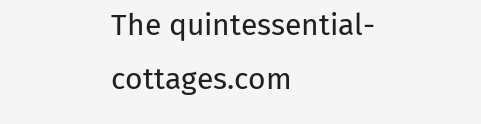The quintessential-cottages.com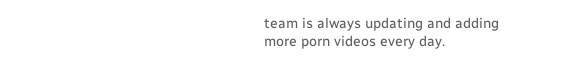team is always updating and adding more porn videos every day.